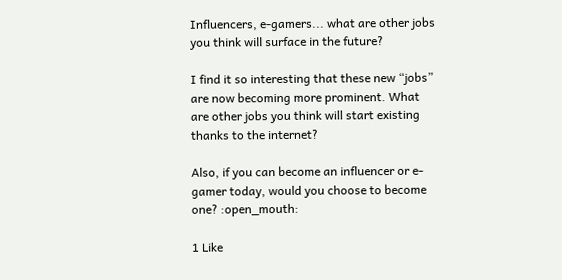Influencers, e-gamers... what are other jobs you think will surface in the future?

I find it so interesting that these new “jobs” are now becoming more prominent. What are other jobs you think will start existing thanks to the internet?

Also, if you can become an influencer or e-gamer today, would you choose to become one? :open_mouth:

1 Like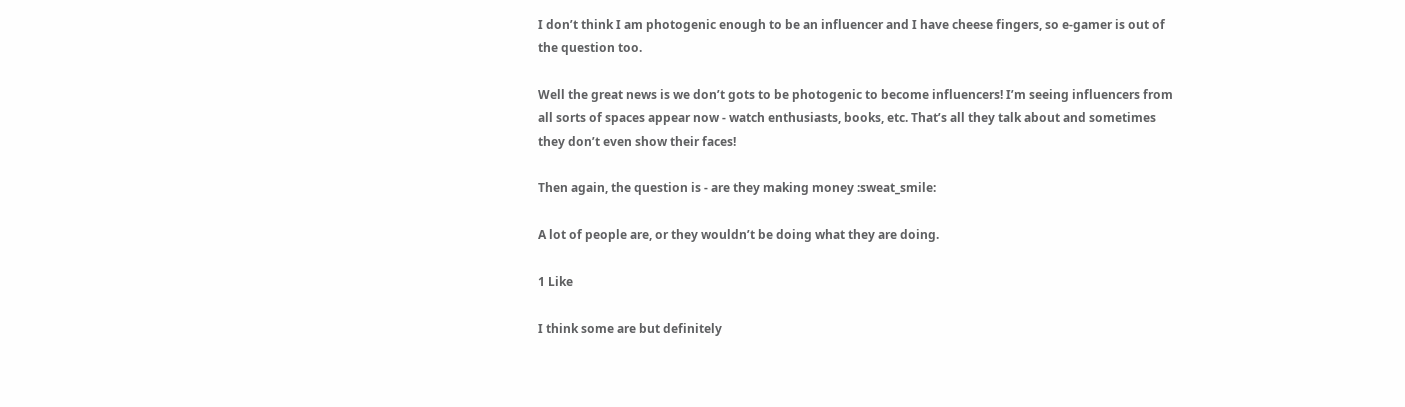I don’t think I am photogenic enough to be an influencer and I have cheese fingers, so e-gamer is out of the question too.

Well the great news is we don’t gots to be photogenic to become influencers! I’m seeing influencers from all sorts of spaces appear now - watch enthusiasts, books, etc. That’s all they talk about and sometimes they don’t even show their faces!

Then again, the question is - are they making money :sweat_smile:

A lot of people are, or they wouldn’t be doing what they are doing.

1 Like

I think some are but definitely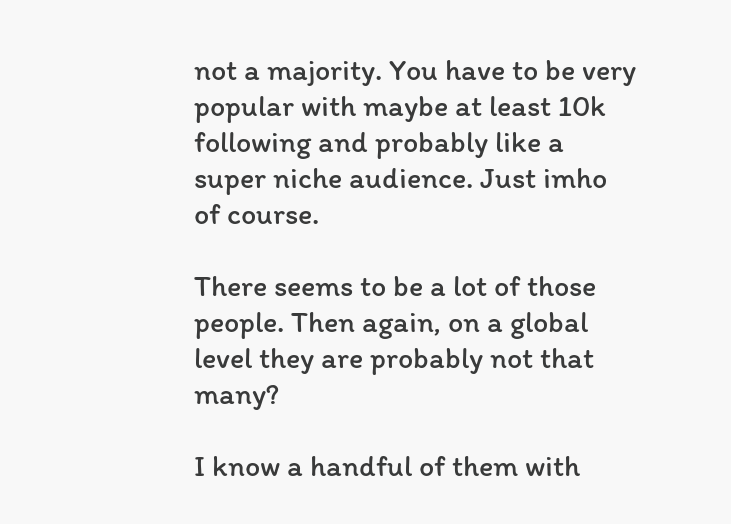not a majority. You have to be very popular with maybe at least 10k following and probably like a super niche audience. Just imho of course.

There seems to be a lot of those people. Then again, on a global level they are probably not that many?

I know a handful of them with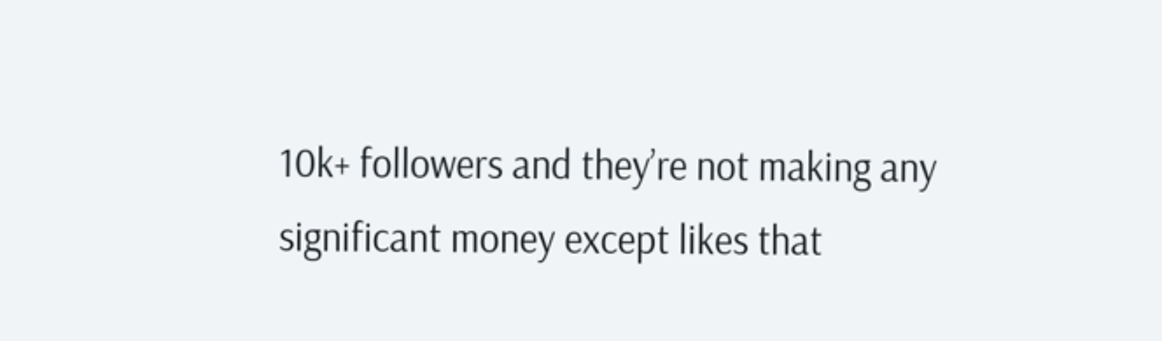10k+ followers and they’re not making any significant money except likes that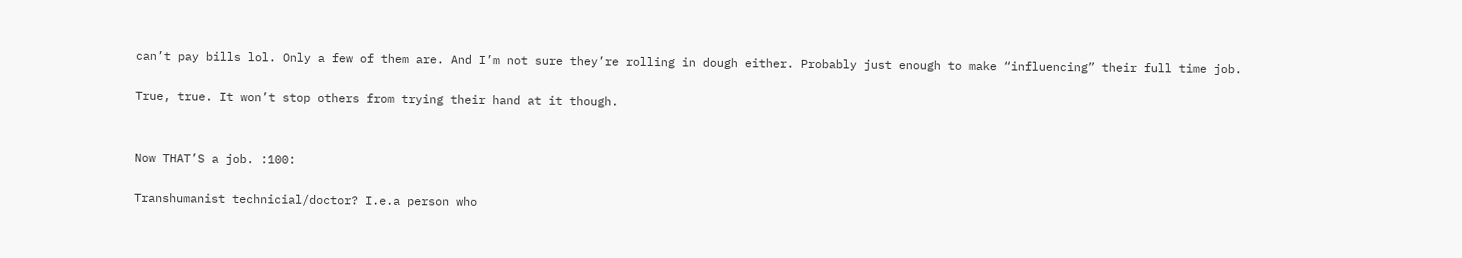can’t pay bills lol. Only a few of them are. And I’m not sure they’re rolling in dough either. Probably just enough to make “influencing” their full time job.

True, true. It won’t stop others from trying their hand at it though.


Now THAT’S a job. :100:

Transhumanist technicial/doctor? I.e.a person who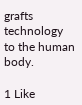grafts technology to the human body.

1 Like